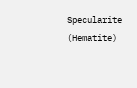Specularite (Hematite)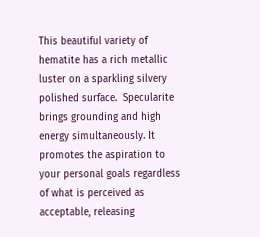This beautiful variety of hematite has a rich metallic luster on a sparkling silvery polished surface.  Specularite brings grounding and high energy simultaneously. It promotes the aspiration to your personal goals regardless of what is perceived as acceptable, releasing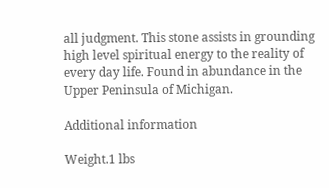all judgment. This stone assists in grounding high level spiritual energy to the reality of every day life. Found in abundance in the Upper Peninsula of Michigan.

Additional information

Weight.1 lbs